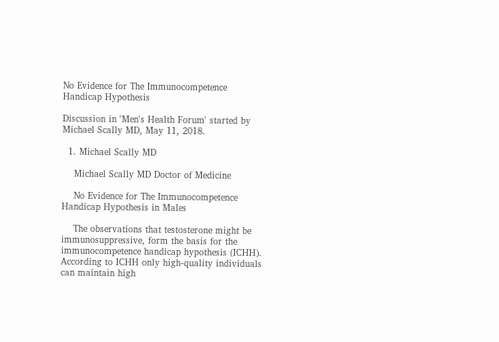No Evidence for The Immunocompetence Handicap Hypothesis

Discussion in 'Men's Health Forum' started by Michael Scally MD, May 11, 2018.

  1. Michael Scally MD

    Michael Scally MD Doctor of Medicine

    No Evidence for The Immunocompetence Handicap Hypothesis in Males

    The observations that testosterone might be immunosuppressive, form the basis for the immunocompetence handicap hypothesis (ICHH). According to ICHH only high-quality individuals can maintain high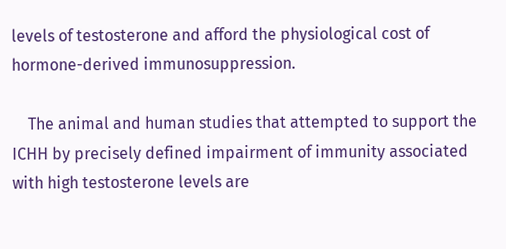levels of testosterone and afford the physiological cost of hormone-derived immunosuppression.

    The animal and human studies that attempted to support the ICHH by precisely defined impairment of immunity associated with high testosterone levels are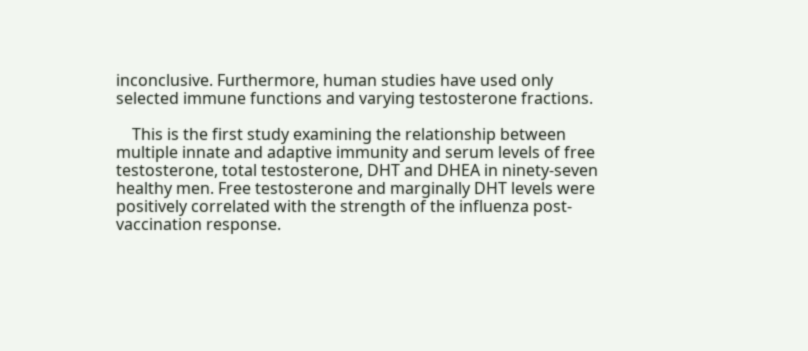inconclusive. Furthermore, human studies have used only selected immune functions and varying testosterone fractions.

    This is the first study examining the relationship between multiple innate and adaptive immunity and serum levels of free testosterone, total testosterone, DHT and DHEA in ninety-seven healthy men. Free testosterone and marginally DHT levels were positively correlated with the strength of the influenza post-vaccination response.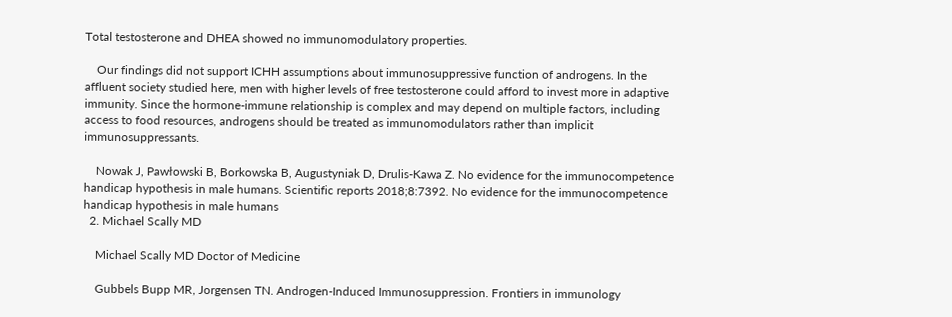Total testosterone and DHEA showed no immunomodulatory properties.

    Our findings did not support ICHH assumptions about immunosuppressive function of androgens. In the affluent society studied here, men with higher levels of free testosterone could afford to invest more in adaptive immunity. Since the hormone-immune relationship is complex and may depend on multiple factors, including access to food resources, androgens should be treated as immunomodulators rather than implicit immunosuppressants.

    Nowak J, Pawłowski B, Borkowska B, Augustyniak D, Drulis-Kawa Z. No evidence for the immunocompetence handicap hypothesis in male humans. Scientific reports 2018;8:7392. No evidence for the immunocompetence handicap hypothesis in male humans
  2. Michael Scally MD

    Michael Scally MD Doctor of Medicine

    Gubbels Bupp MR, Jorgensen TN. Androgen-Induced Immunosuppression. Frontiers in immunology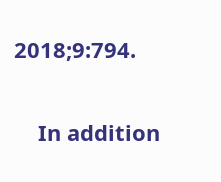2018;9:794.

    In addition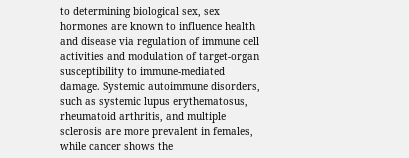to determining biological sex, sex hormones are known to influence health and disease via regulation of immune cell activities and modulation of target-organ susceptibility to immune-mediated damage. Systemic autoimmune disorders, such as systemic lupus erythematosus, rheumatoid arthritis, and multiple sclerosis are more prevalent in females, while cancer shows the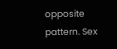opposite pattern. Sex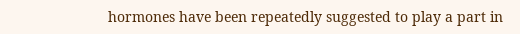hormones have been repeatedly suggested to play a part in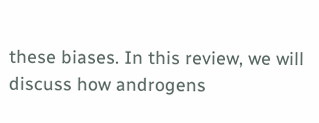these biases. In this review, we will discuss how androgens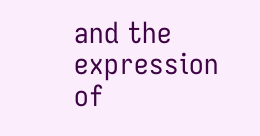and the expression of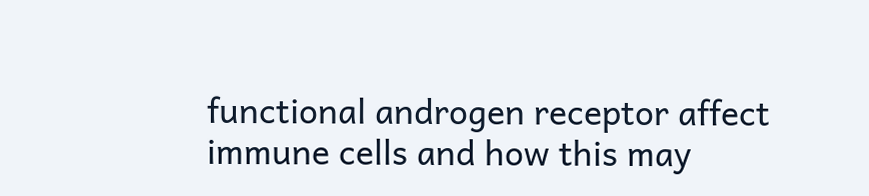functional androgen receptor affect immune cells and how this may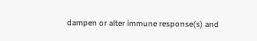dampen or alter immune response(s) and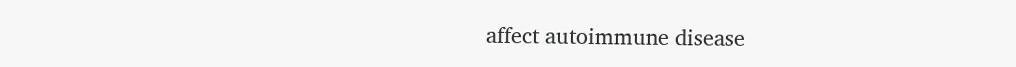affect autoimmune disease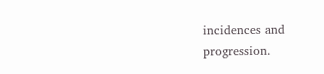incidences and progression.